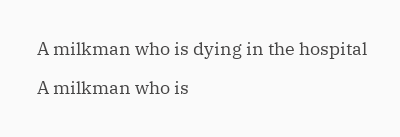A milkman who is dying in the hospital

A milkman who is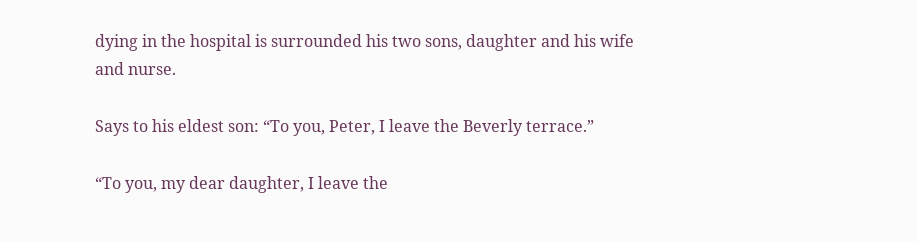dying in the hospital is surrounded his two sons, daughter and his wife and nurse.

Says to his eldest son: “To you, Peter, I leave the Beverly terrace.”

“To you, my dear daughter, I leave the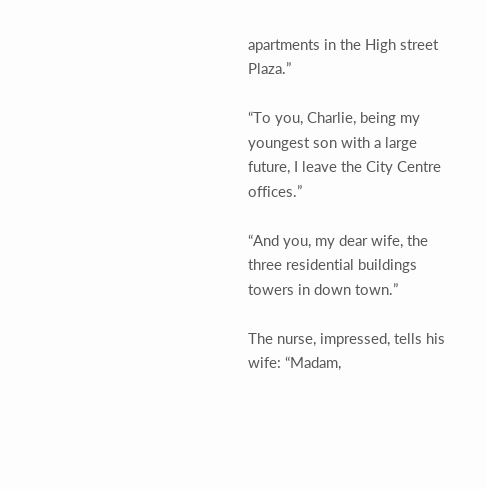apartments in the High street Plaza.”

“To you, Charlie, being my youngest son with a large future, I leave the City Centre offices.”

“And you, my dear wife, the three residential buildings towers in down town.”

The nurse, impressed, tells his wife: “Madam,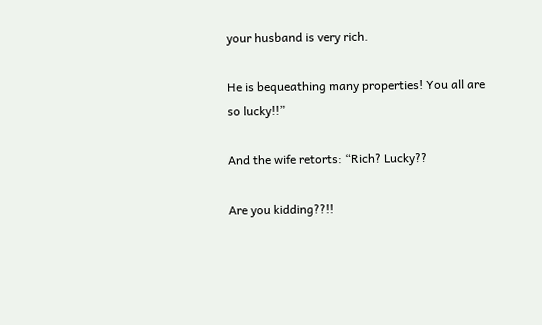your husband is very rich.

He is bequeathing many properties! You all are so lucky!!”

And the wife retorts: “Rich? Lucky??

Are you kidding??!!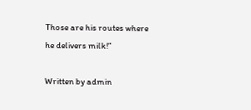Those are his routes where he delivers milk!”

Written by admin